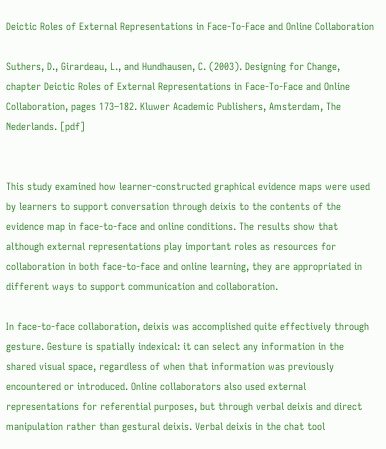Deictic Roles of External Representations in Face-To-Face and Online Collaboration

Suthers, D., Girardeau, L., and Hundhausen, C. (2003). Designing for Change, chapter Deictic Roles of External Representations in Face-To-Face and Online Collaboration, pages 173–182. Kluwer Academic Publishers, Amsterdam, The Nederlands. [pdf]


This study examined how learner-constructed graphical evidence maps were used by learners to support conversation through deixis to the contents of the evidence map in face-to-face and online conditions. The results show that although external representations play important roles as resources for collaboration in both face-to-face and online learning, they are appropriated in different ways to support communication and collaboration.

In face-to-face collaboration, deixis was accomplished quite effectively through gesture. Gesture is spatially indexical: it can select any information in the shared visual space, regardless of when that information was previously encountered or introduced. Online collaborators also used external representations for referential purposes, but through verbal deixis and direct manipulation rather than gestural deixis. Verbal deixis in the chat tool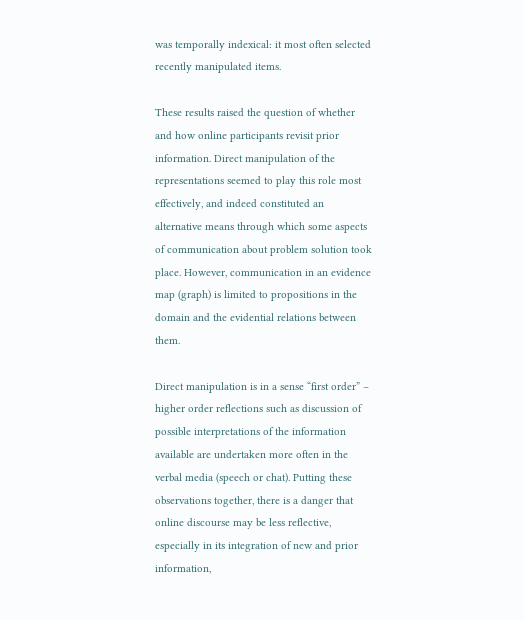was temporally indexical: it most often selected recently manipulated items.

These results raised the question of whether and how online participants revisit prior information. Direct manipulation of the representations seemed to play this role most effectively, and indeed constituted an alternative means through which some aspects of communication about problem solution took place. However, communication in an evidence map (graph) is limited to propositions in the domain and the evidential relations between them.

Direct manipulation is in a sense “first order” – higher order reflections such as discussion of possible interpretations of the information available are undertaken more often in the verbal media (speech or chat). Putting these observations together, there is a danger that online discourse may be less reflective, especially in its integration of new and prior information,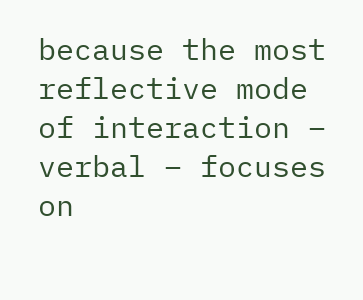because the most reflective mode of interaction – verbal – focuses on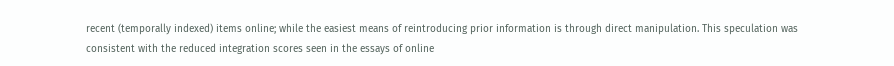recent (temporally indexed) items online; while the easiest means of reintroducing prior information is through direct manipulation. This speculation was consistent with the reduced integration scores seen in the essays of online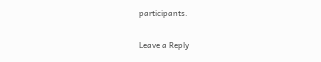participants.

Leave a Reply